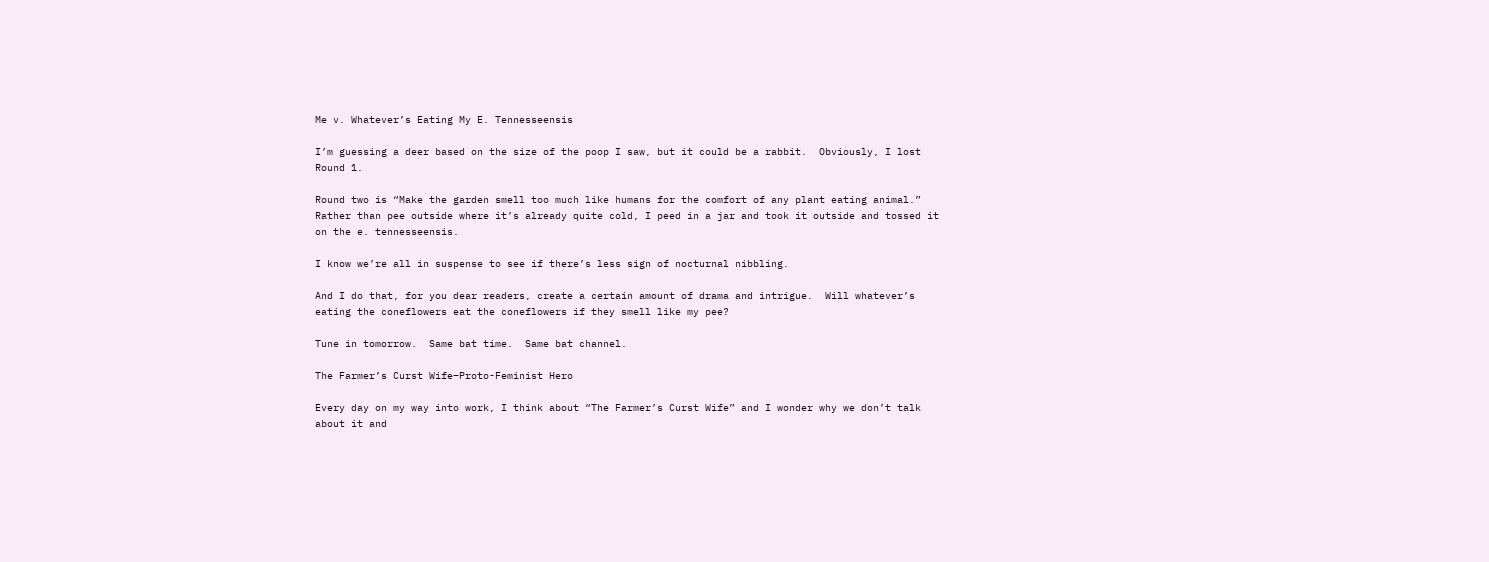Me v. Whatever’s Eating My E. Tennesseensis

I’m guessing a deer based on the size of the poop I saw, but it could be a rabbit.  Obviously, I lost Round 1.

Round two is “Make the garden smell too much like humans for the comfort of any plant eating animal.”  Rather than pee outside where it’s already quite cold, I peed in a jar and took it outside and tossed it on the e. tennesseensis.

I know we’re all in suspense to see if there’s less sign of nocturnal nibbling.

And I do that, for you dear readers, create a certain amount of drama and intrigue.  Will whatever’s eating the coneflowers eat the coneflowers if they smell like my pee?

Tune in tomorrow.  Same bat time.  Same bat channel.

The Farmer’s Curst Wife–Proto-Feminist Hero

Every day on my way into work, I think about “The Farmer’s Curst Wife” and I wonder why we don’t talk about it and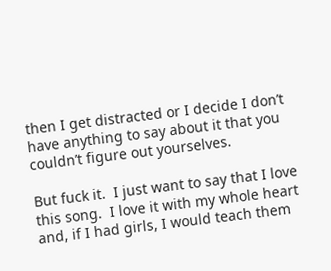then I get distracted or I decide I don’t have anything to say about it that you couldn’t figure out yourselves.

But fuck it.  I just want to say that I love this song.  I love it with my whole heart and, if I had girls, I would teach them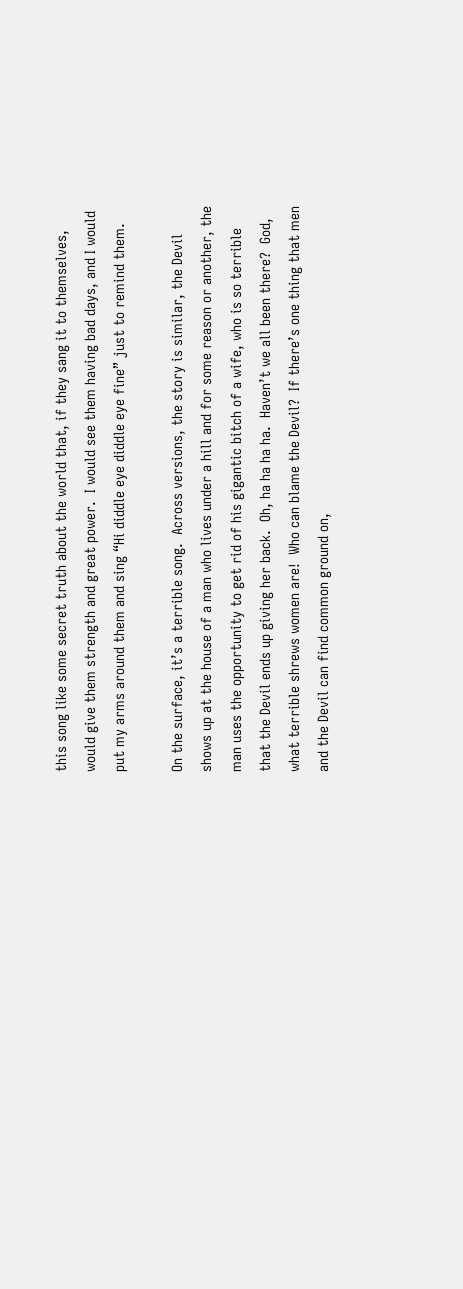this song like some secret truth about the world that, if they sang it to themselves, would give them strength and great power.  I would see them having bad days, and I would put my arms around them and sing “Hi diddle eye diddle eye fine” just to remind them.

On the surface, it’s a terrible song.  Across versions, the story is similar, the Devil shows up at the house of a man who lives under a hill and for some reason or another, the man uses the opportunity to get rid of his gigantic bitch of a wife, who is so terrible that the Devil ends up giving her back.  Oh, ha ha ha ha.  Haven’t we all been there?  God, what terrible shrews women are!  Who can blame the Devil?  If there’s one thing that men and the Devil can find common ground on,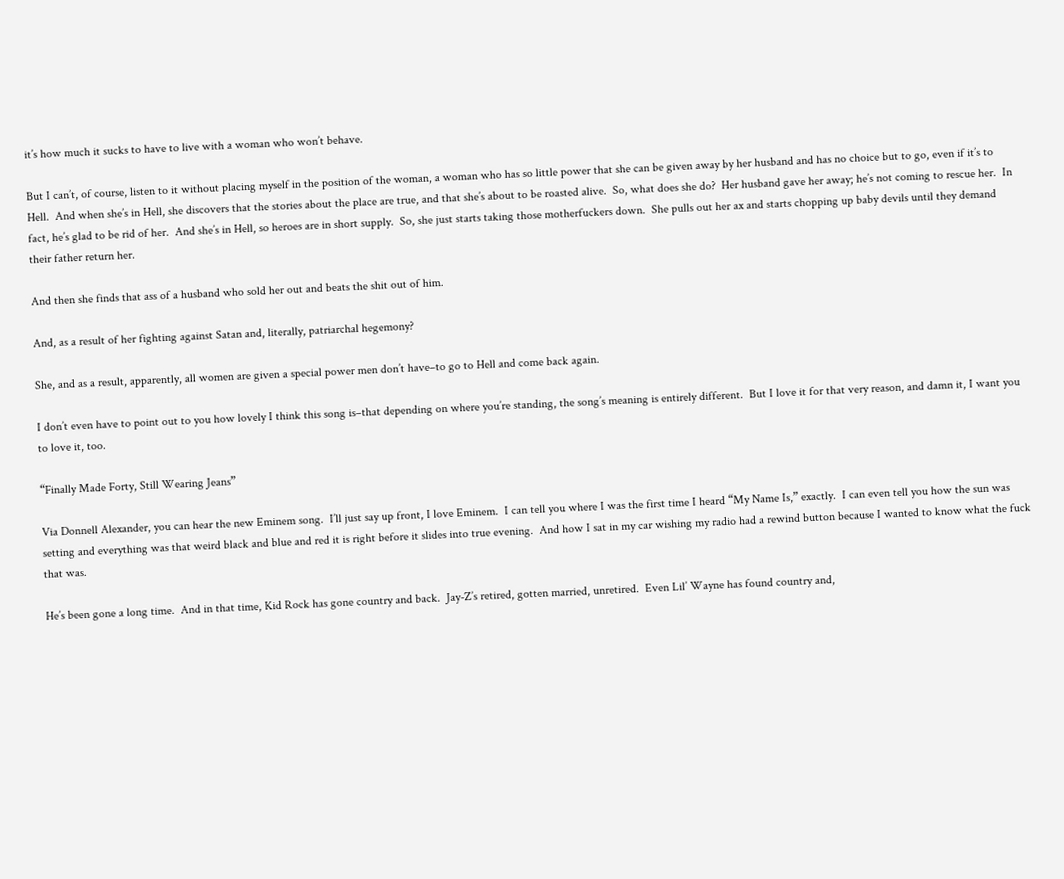it’s how much it sucks to have to live with a woman who won’t behave.

But I can’t, of course, listen to it without placing myself in the position of the woman, a woman who has so little power that she can be given away by her husband and has no choice but to go, even if it’s to Hell.  And when she’s in Hell, she discovers that the stories about the place are true, and that she’s about to be roasted alive.  So, what does she do?  Her husband gave her away; he’s not coming to rescue her.  In fact, he’s glad to be rid of her.  And she’s in Hell, so heroes are in short supply.  So, she just starts taking those motherfuckers down.  She pulls out her ax and starts chopping up baby devils until they demand their father return her.

And then she finds that ass of a husband who sold her out and beats the shit out of him.

And, as a result of her fighting against Satan and, literally, patriarchal hegemony?

She, and as a result, apparently, all women are given a special power men don’t have–to go to Hell and come back again.

I don’t even have to point out to you how lovely I think this song is–that depending on where you’re standing, the song’s meaning is entirely different.  But I love it for that very reason, and damn it, I want you to love it, too.

“Finally Made Forty, Still Wearing Jeans”

Via Donnell Alexander, you can hear the new Eminem song.  I’ll just say up front, I love Eminem.  I can tell you where I was the first time I heard “My Name Is,” exactly.  I can even tell you how the sun was setting and everything was that weird black and blue and red it is right before it slides into true evening.  And how I sat in my car wishing my radio had a rewind button because I wanted to know what the fuck that was.

He’s been gone a long time.  And in that time, Kid Rock has gone country and back.  Jay-Z’s retired, gotten married, unretired.  Even Lil’ Wayne has found country and,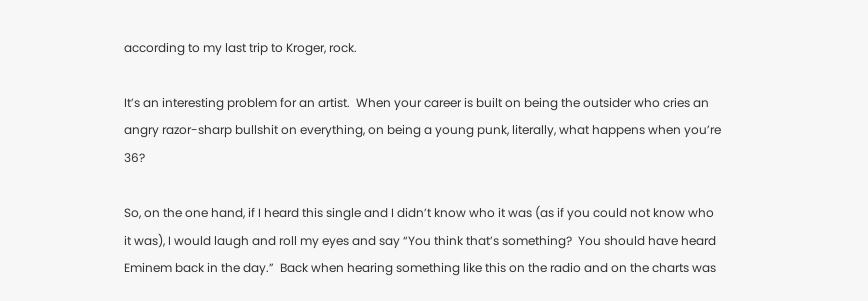according to my last trip to Kroger, rock.

It’s an interesting problem for an artist.  When your career is built on being the outsider who cries an angry razor-sharp bullshit on everything, on being a young punk, literally, what happens when you’re 36?

So, on the one hand, if I heard this single and I didn’t know who it was (as if you could not know who it was), I would laugh and roll my eyes and say “You think that’s something?  You should have heard Eminem back in the day.”  Back when hearing something like this on the radio and on the charts was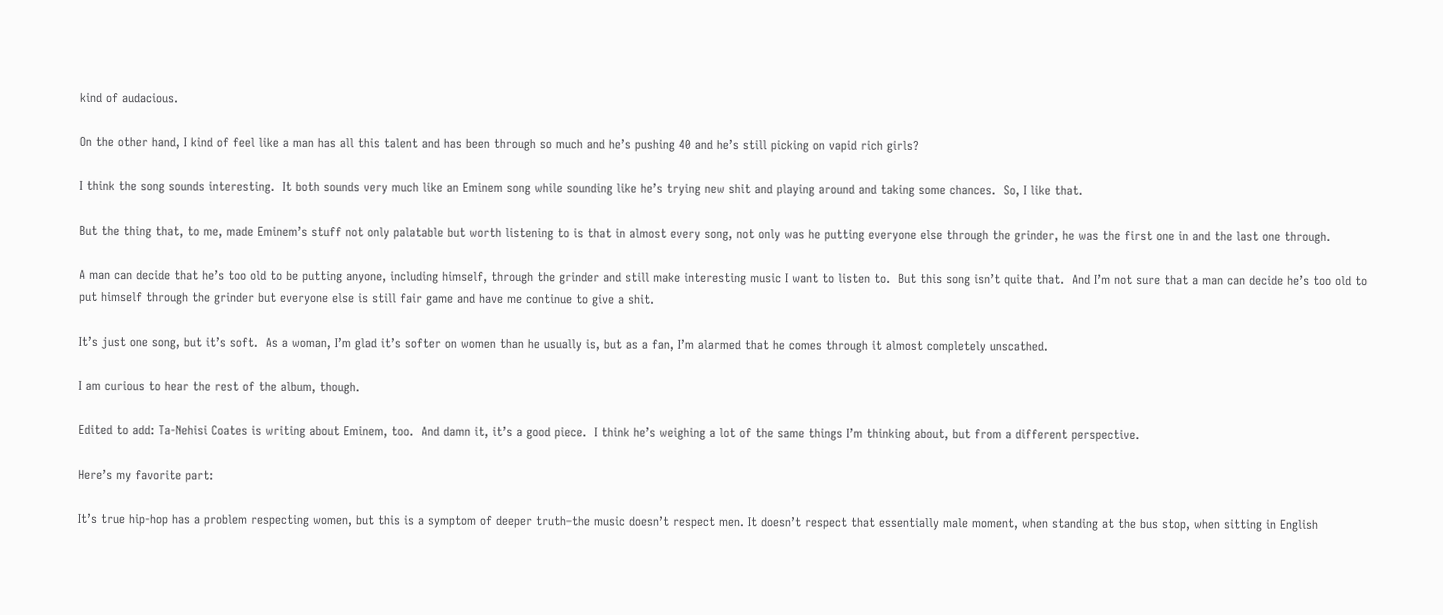kind of audacious.

On the other hand, I kind of feel like a man has all this talent and has been through so much and he’s pushing 40 and he’s still picking on vapid rich girls?

I think the song sounds interesting.  It both sounds very much like an Eminem song while sounding like he’s trying new shit and playing around and taking some chances.  So, I like that.

But the thing that, to me, made Eminem’s stuff not only palatable but worth listening to is that in almost every song, not only was he putting everyone else through the grinder, he was the first one in and the last one through.

A man can decide that he’s too old to be putting anyone, including himself, through the grinder and still make interesting music I want to listen to.  But this song isn’t quite that.  And I’m not sure that a man can decide he’s too old to put himself through the grinder but everyone else is still fair game and have me continue to give a shit.

It’s just one song, but it’s soft.  As a woman, I’m glad it’s softer on women than he usually is, but as a fan, I’m alarmed that he comes through it almost completely unscathed.

I am curious to hear the rest of the album, though.

Edited to add: Ta-Nehisi Coates is writing about Eminem, too.  And damn it, it’s a good piece.  I think he’s weighing a lot of the same things I’m thinking about, but from a different perspective.

Here’s my favorite part:

It’s true hip-hop has a problem respecting women, but this is a symptom of deeper truth–the music doesn’t respect men. It doesn’t respect that essentially male moment, when standing at the bus stop, when sitting in English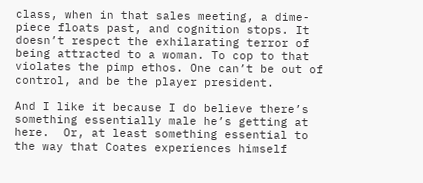class, when in that sales meeting, a dime-piece floats past, and cognition stops. It doesn’t respect the exhilarating terror of being attracted to a woman. To cop to that violates the pimp ethos. One can’t be out of control, and be the player president.

And I like it because I do believe there’s something essentially male he’s getting at here.  Or, at least something essential to the way that Coates experiences himself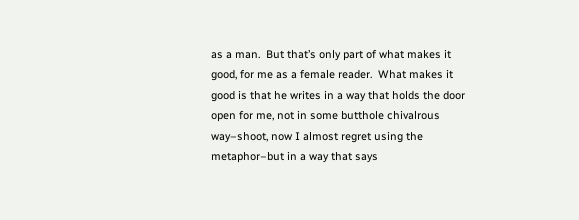as a man.  But that’s only part of what makes it good, for me as a female reader.  What makes it good is that he writes in a way that holds the door open for me, not in some butthole chivalrous way–shoot, now I almost regret using the metaphor–but in a way that says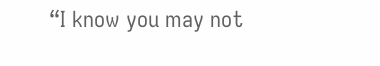“I know you may not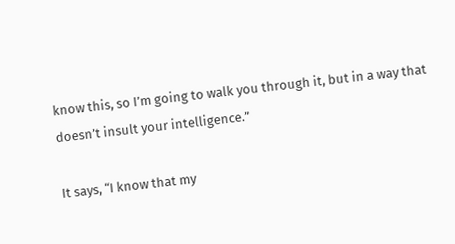know this, so I’m going to walk you through it, but in a way that doesn’t insult your intelligence.”

It says, “I know that my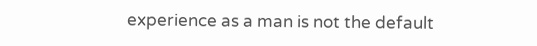experience as a man is not the default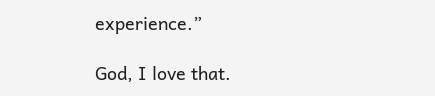experience.”

God, I love that.